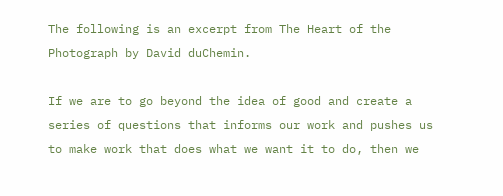The following is an excerpt from The Heart of the Photograph by David duChemin.

If we are to go beyond the idea of good and create a series of questions that informs our work and pushes us to make work that does what we want it to do, then we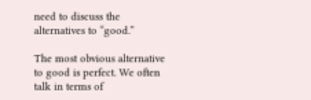need to discuss the alternatives to “good.”

The most obvious alternative to good is perfect. We often talk in terms of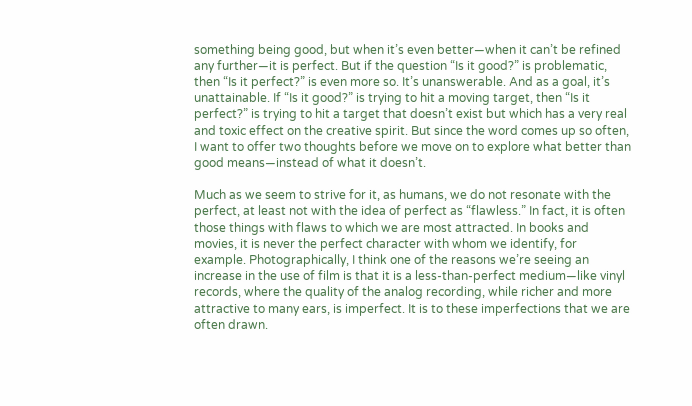something being good, but when it’s even better—when it can’t be refined any further—it is perfect. But if the question “Is it good?” is problematic, then “Is it perfect?” is even more so. It’s unanswerable. And as a goal, it’s unattainable. If “Is it good?” is trying to hit a moving target, then “Is it perfect?” is trying to hit a target that doesn’t exist but which has a very real and toxic effect on the creative spirit. But since the word comes up so often, I want to offer two thoughts before we move on to explore what better than good means—instead of what it doesn’t.

Much as we seem to strive for it, as humans, we do not resonate with the perfect, at least not with the idea of perfect as “flawless.” In fact, it is often those things with flaws to which we are most attracted. In books and movies, it is never the perfect character with whom we identify, for example. Photographically, I think one of the reasons we’re seeing an increase in the use of film is that it is a less-than-perfect medium—like vinyl records, where the quality of the analog recording, while richer and more attractive to many ears, is imperfect. It is to these imperfections that we are often drawn.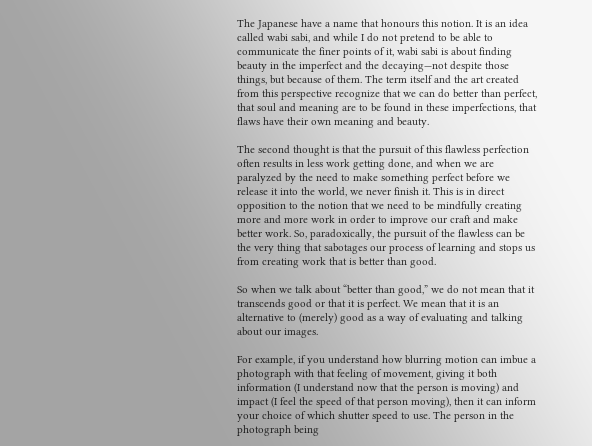The Japanese have a name that honours this notion. It is an idea called wabi sabi, and while I do not pretend to be able to communicate the finer points of it, wabi sabi is about finding beauty in the imperfect and the decaying—not despite those things, but because of them. The term itself and the art created from this perspective recognize that we can do better than perfect, that soul and meaning are to be found in these imperfections, that flaws have their own meaning and beauty.

The second thought is that the pursuit of this flawless perfection often results in less work getting done, and when we are paralyzed by the need to make something perfect before we release it into the world, we never finish it. This is in direct opposition to the notion that we need to be mindfully creating more and more work in order to improve our craft and make better work. So, paradoxically, the pursuit of the flawless can be the very thing that sabotages our process of learning and stops us from creating work that is better than good.

So when we talk about “better than good,” we do not mean that it transcends good or that it is perfect. We mean that it is an alternative to (merely) good as a way of evaluating and talking about our images.

For example, if you understand how blurring motion can imbue a photograph with that feeling of movement, giving it both information (I understand now that the person is moving) and impact (I feel the speed of that person moving), then it can inform your choice of which shutter speed to use. The person in the photograph being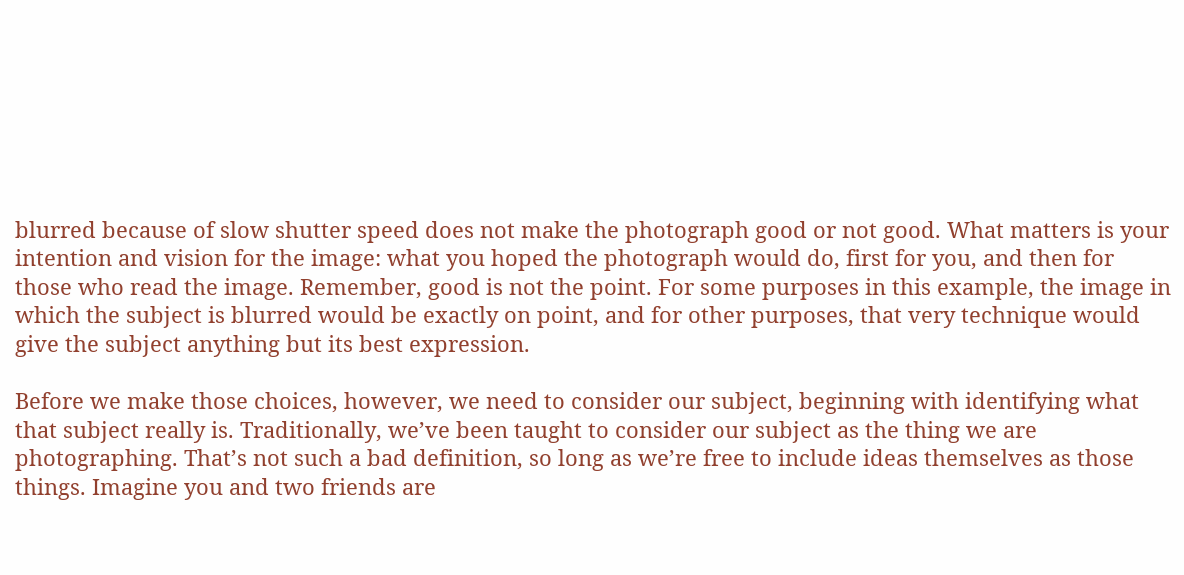blurred because of slow shutter speed does not make the photograph good or not good. What matters is your intention and vision for the image: what you hoped the photograph would do, first for you, and then for those who read the image. Remember, good is not the point. For some purposes in this example, the image in which the subject is blurred would be exactly on point, and for other purposes, that very technique would give the subject anything but its best expression.

Before we make those choices, however, we need to consider our subject, beginning with identifying what that subject really is. Traditionally, we’ve been taught to consider our subject as the thing we are photographing. That’s not such a bad definition, so long as we’re free to include ideas themselves as those things. Imagine you and two friends are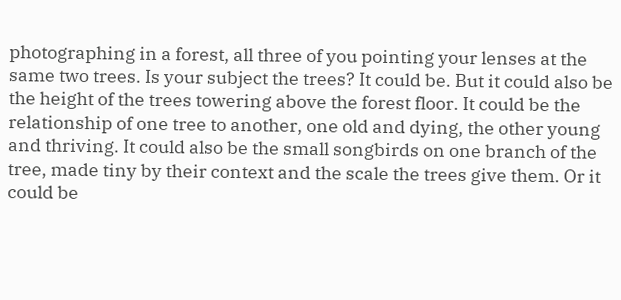photographing in a forest, all three of you pointing your lenses at the same two trees. Is your subject the trees? It could be. But it could also be the height of the trees towering above the forest floor. It could be the relationship of one tree to another, one old and dying, the other young and thriving. It could also be the small songbirds on one branch of the tree, made tiny by their context and the scale the trees give them. Or it could be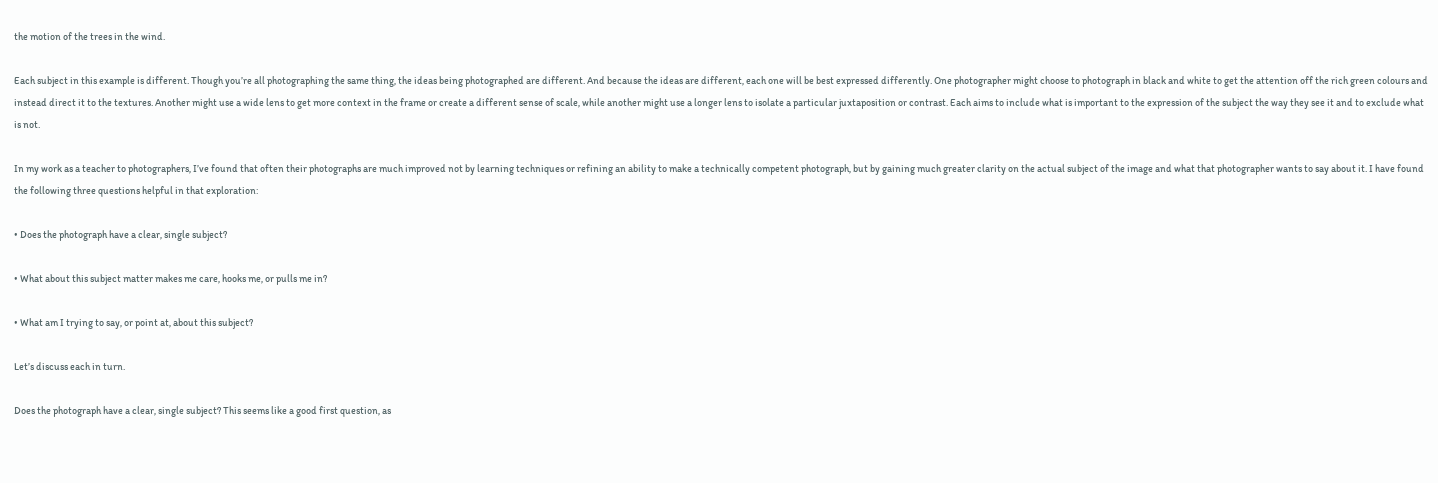the motion of the trees in the wind.

Each subject in this example is different. Though you’re all photographing the same thing, the ideas being photographed are different. And because the ideas are different, each one will be best expressed differently. One photographer might choose to photograph in black and white to get the attention off the rich green colours and instead direct it to the textures. Another might use a wide lens to get more context in the frame or create a different sense of scale, while another might use a longer lens to isolate a particular juxtaposition or contrast. Each aims to include what is important to the expression of the subject the way they see it and to exclude what is not.

In my work as a teacher to photographers, I’ve found that often their photographs are much improved not by learning techniques or refining an ability to make a technically competent photograph, but by gaining much greater clarity on the actual subject of the image and what that photographer wants to say about it. I have found the following three questions helpful in that exploration:

• Does the photograph have a clear, single subject?

• What about this subject matter makes me care, hooks me, or pulls me in?

• What am I trying to say, or point at, about this subject?

Let’s discuss each in turn.

Does the photograph have a clear, single subject? This seems like a good first question, as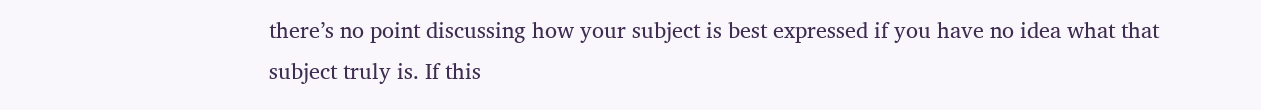there’s no point discussing how your subject is best expressed if you have no idea what that subject truly is. If this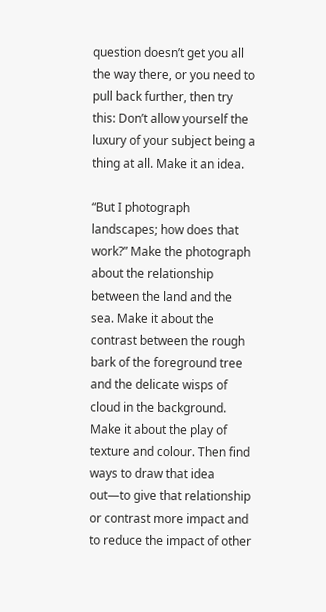question doesn’t get you all the way there, or you need to pull back further, then try this: Don’t allow yourself the luxury of your subject being a thing at all. Make it an idea.

“But I photograph landscapes; how does that work?” Make the photograph about the relationship between the land and the sea. Make it about the contrast between the rough bark of the foreground tree and the delicate wisps of cloud in the background. Make it about the play of texture and colour. Then find ways to draw that idea out—to give that relationship or contrast more impact and to reduce the impact of other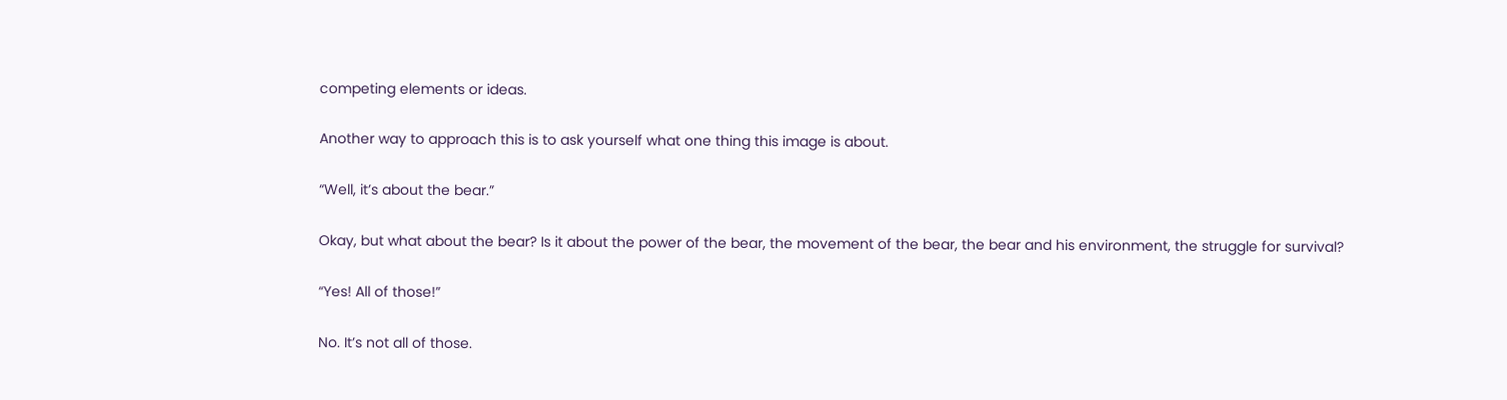competing elements or ideas.

Another way to approach this is to ask yourself what one thing this image is about.

“Well, it’s about the bear.”

Okay, but what about the bear? Is it about the power of the bear, the movement of the bear, the bear and his environment, the struggle for survival?

“Yes! All of those!”

No. It’s not all of those.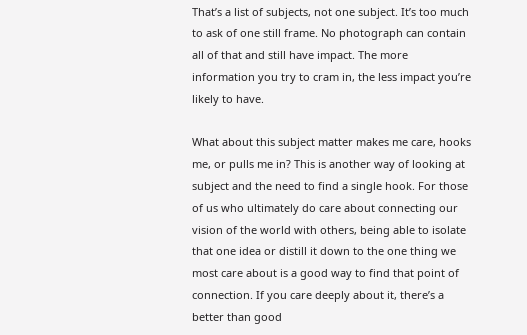That’s a list of subjects, not one subject. It’s too much to ask of one still frame. No photograph can contain all of that and still have impact. The more information you try to cram in, the less impact you’re likely to have.

What about this subject matter makes me care, hooks me, or pulls me in? This is another way of looking at subject and the need to find a single hook. For those of us who ultimately do care about connecting our vision of the world with others, being able to isolate that one idea or distill it down to the one thing we most care about is a good way to find that point of connection. If you care deeply about it, there’s a better than good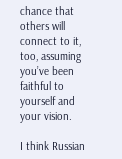chance that others will connect to it, too, assuming you’ve been faithful to yourself and your vision.

I think Russian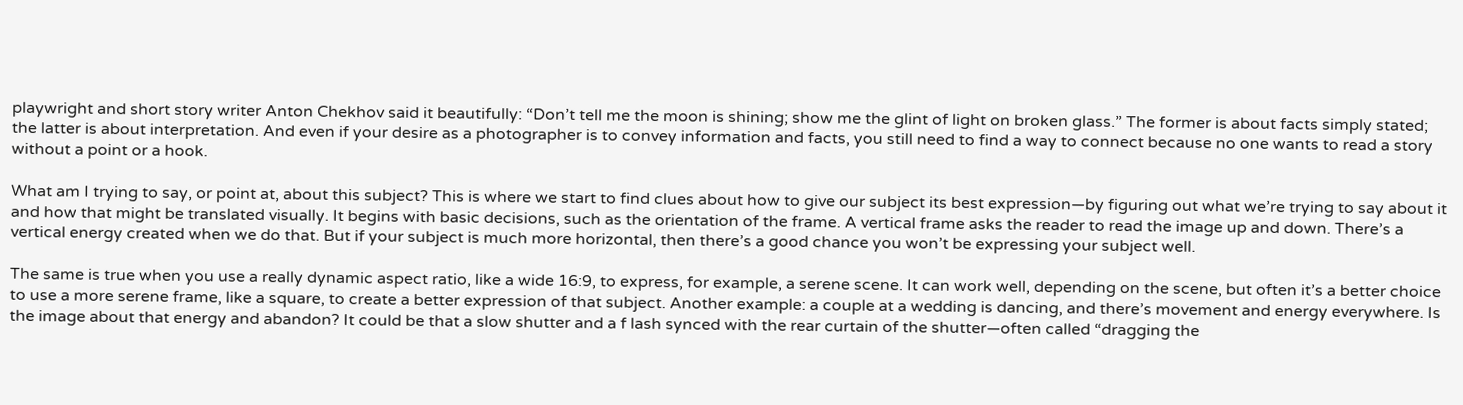playwright and short story writer Anton Chekhov said it beautifully: “Don’t tell me the moon is shining; show me the glint of light on broken glass.” The former is about facts simply stated; the latter is about interpretation. And even if your desire as a photographer is to convey information and facts, you still need to find a way to connect because no one wants to read a story without a point or a hook.

What am I trying to say, or point at, about this subject? This is where we start to find clues about how to give our subject its best expression—by figuring out what we’re trying to say about it and how that might be translated visually. It begins with basic decisions, such as the orientation of the frame. A vertical frame asks the reader to read the image up and down. There’s a vertical energy created when we do that. But if your subject is much more horizontal, then there’s a good chance you won’t be expressing your subject well.

The same is true when you use a really dynamic aspect ratio, like a wide 16:9, to express, for example, a serene scene. It can work well, depending on the scene, but often it’s a better choice to use a more serene frame, like a square, to create a better expression of that subject. Another example: a couple at a wedding is dancing, and there’s movement and energy everywhere. Is the image about that energy and abandon? It could be that a slow shutter and a f lash synced with the rear curtain of the shutter—often called “dragging the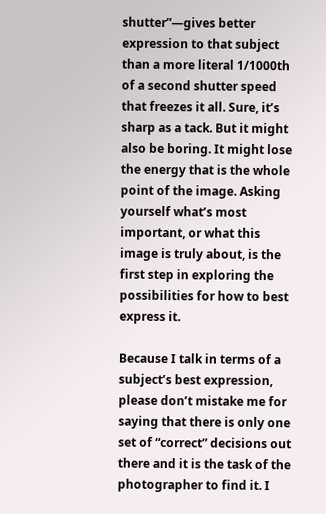shutter”—gives better expression to that subject than a more literal 1/1000th of a second shutter speed that freezes it all. Sure, it’s sharp as a tack. But it might also be boring. It might lose the energy that is the whole point of the image. Asking yourself what’s most important, or what this image is truly about, is the first step in exploring the possibilities for how to best express it.

Because I talk in terms of a subject’s best expression, please don’t mistake me for saying that there is only one set of “correct” decisions out there and it is the task of the photographer to find it. I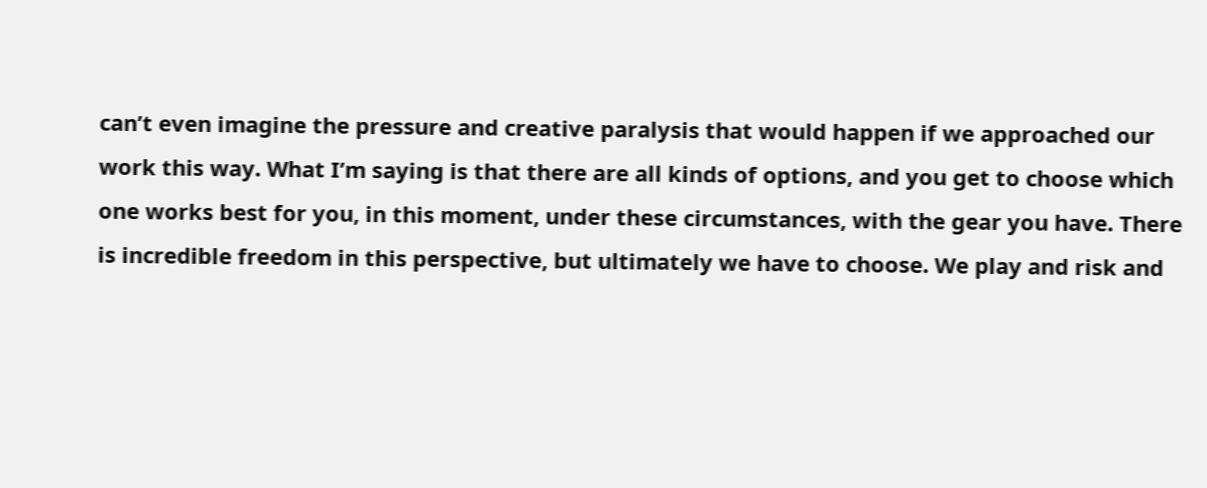can’t even imagine the pressure and creative paralysis that would happen if we approached our work this way. What I’m saying is that there are all kinds of options, and you get to choose which one works best for you, in this moment, under these circumstances, with the gear you have. There is incredible freedom in this perspective, but ultimately we have to choose. We play and risk and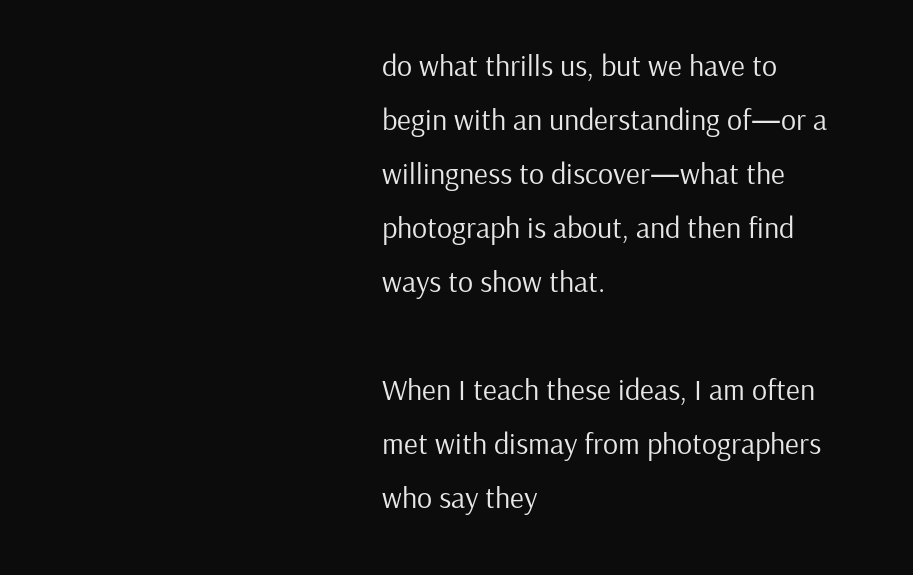do what thrills us, but we have to begin with an understanding of—or a willingness to discover—what the photograph is about, and then find ways to show that.

When I teach these ideas, I am often met with dismay from photographers who say they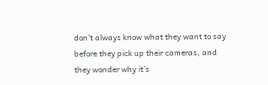don’t always know what they want to say before they pick up their cameras, and they wonder why it’s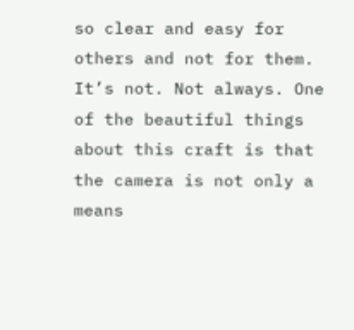so clear and easy for others and not for them. It’s not. Not always. One of the beautiful things about this craft is that the camera is not only a means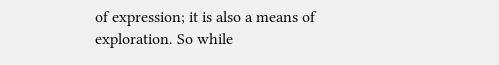of expression; it is also a means of exploration. So while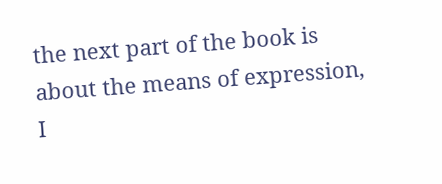the next part of the book is about the means of expression, I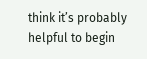think it’s probably helpful to begin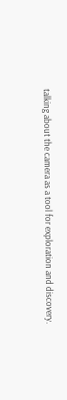talking about the camera as a tool for exploration and discovery.